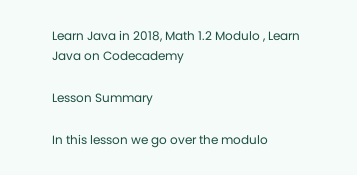Learn Java in 2018, Math 1.2 Modulo , Learn Java on Codecademy

Lesson Summary

In this lesson we go over the modulo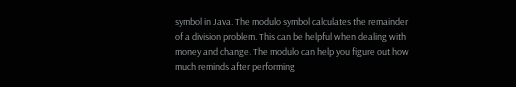symbol in Java. The modulo symbol calculates the remainder of a division problem. This can be helpful when dealing with money and change. The modulo can help you figure out how much reminds after performing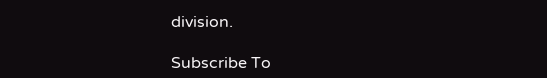division.

Subscribe To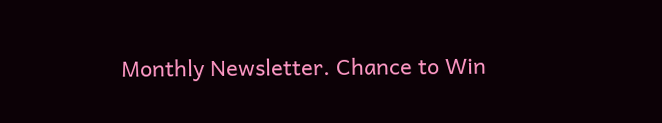Monthly Newsletter. Chance to Win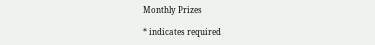Monthly Prizes

* indicates required